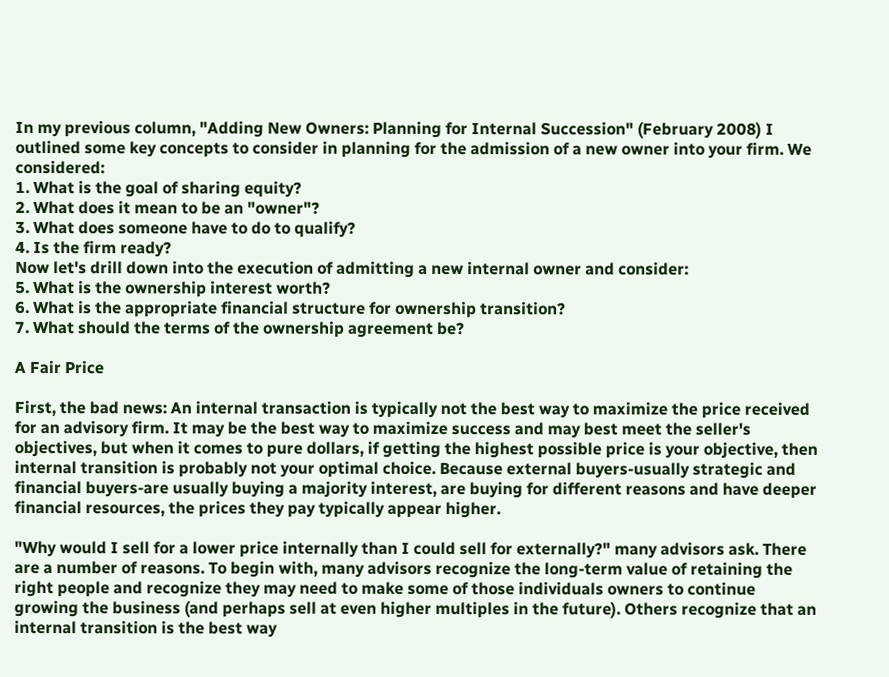In my previous column, "Adding New Owners: Planning for Internal Succession" (February 2008) I outlined some key concepts to consider in planning for the admission of a new owner into your firm. We considered:
1. What is the goal of sharing equity?
2. What does it mean to be an "owner"?
3. What does someone have to do to qualify?
4. Is the firm ready?
Now let's drill down into the execution of admitting a new internal owner and consider:
5. What is the ownership interest worth?
6. What is the appropriate financial structure for ownership transition?
7. What should the terms of the ownership agreement be?

A Fair Price

First, the bad news: An internal transaction is typically not the best way to maximize the price received for an advisory firm. It may be the best way to maximize success and may best meet the seller's objectives, but when it comes to pure dollars, if getting the highest possible price is your objective, then internal transition is probably not your optimal choice. Because external buyers-usually strategic and financial buyers-are usually buying a majority interest, are buying for different reasons and have deeper financial resources, the prices they pay typically appear higher.

"Why would I sell for a lower price internally than I could sell for externally?" many advisors ask. There are a number of reasons. To begin with, many advisors recognize the long-term value of retaining the right people and recognize they may need to make some of those individuals owners to continue growing the business (and perhaps sell at even higher multiples in the future). Others recognize that an internal transition is the best way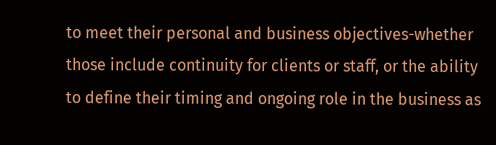to meet their personal and business objectives-whether those include continuity for clients or staff, or the ability to define their timing and ongoing role in the business as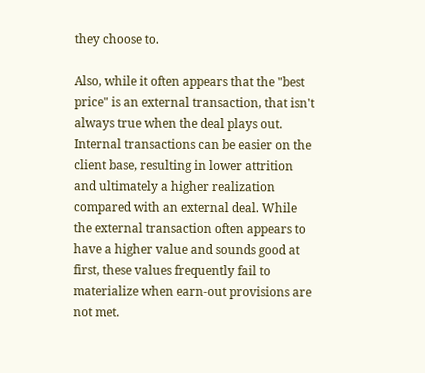they choose to.

Also, while it often appears that the "best price" is an external transaction, that isn't always true when the deal plays out. Internal transactions can be easier on the client base, resulting in lower attrition and ultimately a higher realization compared with an external deal. While the external transaction often appears to have a higher value and sounds good at first, these values frequently fail to materialize when earn-out provisions are not met.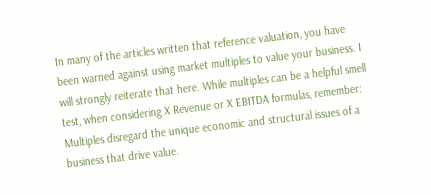In many of the articles written that reference valuation, you have been warned against using market multiples to value your business. I will strongly reiterate that here. While multiples can be a helpful smell test, when considering X Revenue or X EBITDA formulas, remember:
Multiples disregard the unique economic and structural issues of a business that drive value.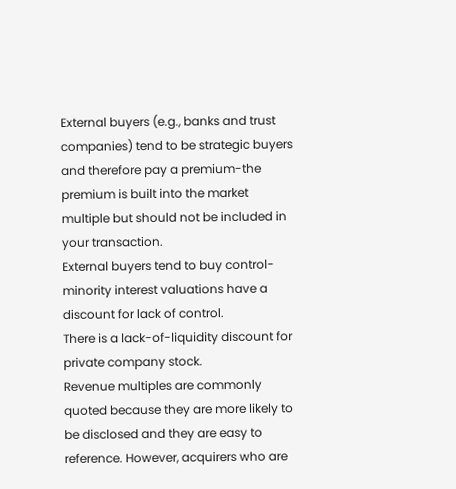External buyers (e.g., banks and trust companies) tend to be strategic buyers and therefore pay a premium-the premium is built into the market multiple but should not be included in your transaction.
External buyers tend to buy control-minority interest valuations have a discount for lack of control.
There is a lack-of-liquidity discount for private company stock.
Revenue multiples are commonly quoted because they are more likely to be disclosed and they are easy to reference. However, acquirers who are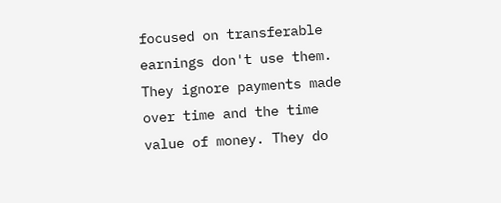focused on transferable earnings don't use them. They ignore payments made over time and the time value of money. They do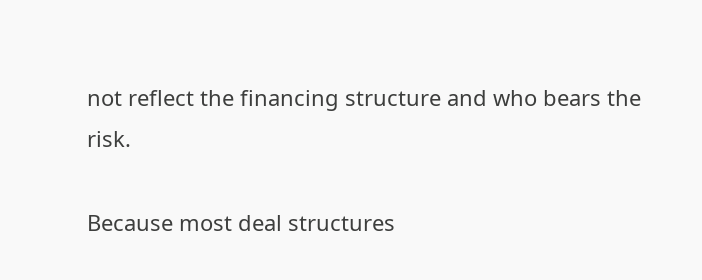not reflect the financing structure and who bears the risk.

Because most deal structures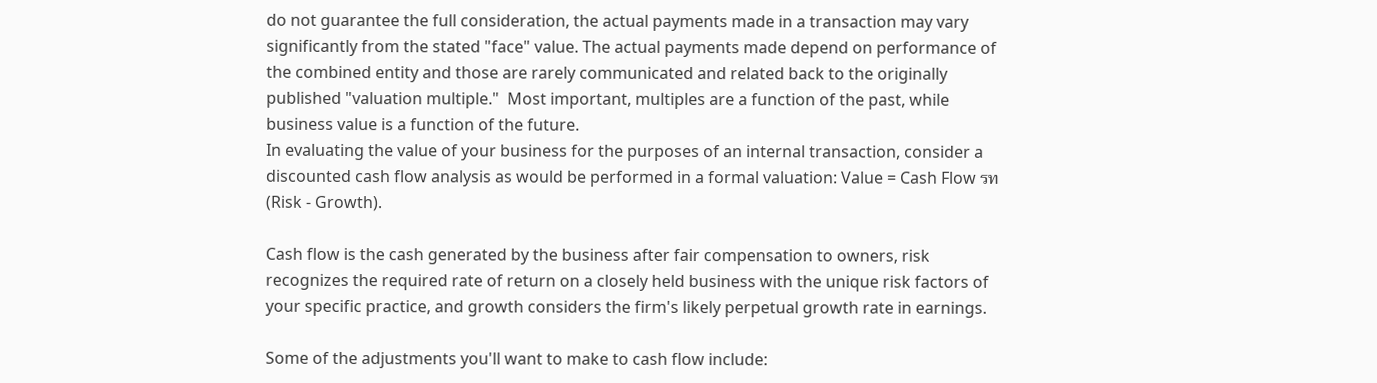do not guarantee the full consideration, the actual payments made in a transaction may vary significantly from the stated "face" value. The actual payments made depend on performance of the combined entity and those are rarely communicated and related back to the originally published "valuation multiple."  Most important, multiples are a function of the past, while business value is a function of the future.
In evaluating the value of your business for the purposes of an internal transaction, consider a discounted cash flow analysis as would be performed in a formal valuation: Value = Cash Flow รท (Risk - Growth).

Cash flow is the cash generated by the business after fair compensation to owners, risk recognizes the required rate of return on a closely held business with the unique risk factors of your specific practice, and growth considers the firm's likely perpetual growth rate in earnings.

Some of the adjustments you'll want to make to cash flow include: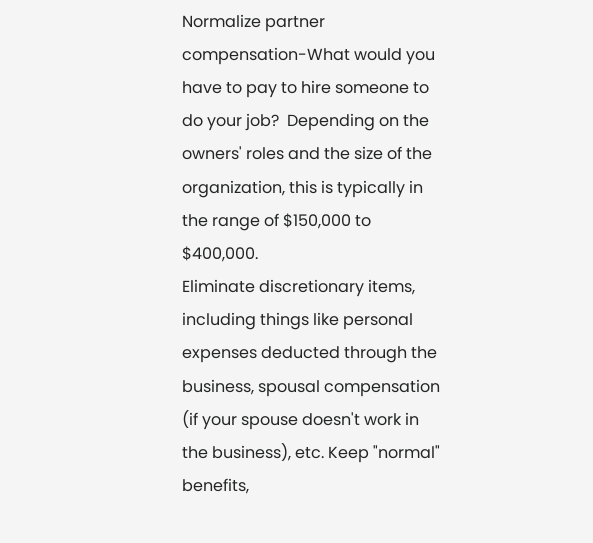Normalize partner compensation-What would you have to pay to hire someone to do your job?  Depending on the owners' roles and the size of the organization, this is typically in the range of $150,000 to $400,000.
Eliminate discretionary items, including things like personal expenses deducted through the business, spousal compensation (if your spouse doesn't work in the business), etc. Keep "normal" benefits,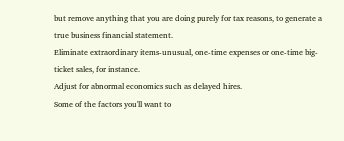but remove anything that you are doing purely for tax reasons, to generate a true business financial statement.
Eliminate extraordinary items-unusual, one-time expenses or one-time big-ticket sales, for instance.
Adjust for abnormal economics such as delayed hires.
Some of the factors you'll want to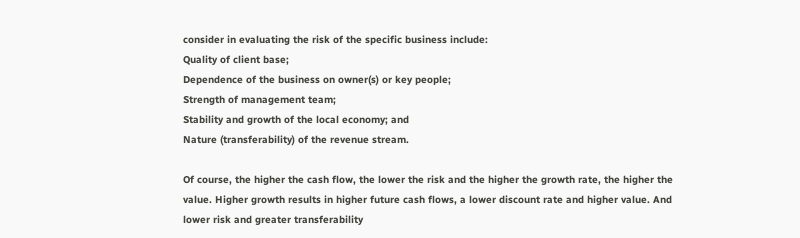consider in evaluating the risk of the specific business include:
Quality of client base;
Dependence of the business on owner(s) or key people;
Strength of management team;
Stability and growth of the local economy; and
Nature (transferability) of the revenue stream.

Of course, the higher the cash flow, the lower the risk and the higher the growth rate, the higher the value. Higher growth results in higher future cash flows, a lower discount rate and higher value. And lower risk and greater transferability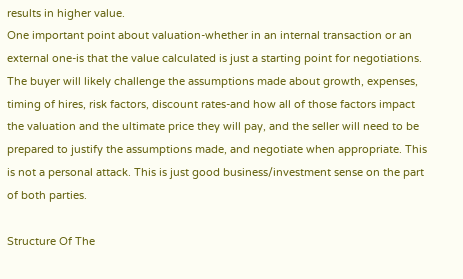results in higher value.
One important point about valuation-whether in an internal transaction or an external one-is that the value calculated is just a starting point for negotiations. The buyer will likely challenge the assumptions made about growth, expenses, timing of hires, risk factors, discount rates-and how all of those factors impact the valuation and the ultimate price they will pay, and the seller will need to be prepared to justify the assumptions made, and negotiate when appropriate. This is not a personal attack. This is just good business/investment sense on the part of both parties.

Structure Of The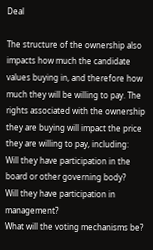Deal

The structure of the ownership also impacts how much the candidate values buying in, and therefore how much they will be willing to pay. The rights associated with the ownership they are buying will impact the price they are willing to pay, including:
Will they have participation in the board or other governing body?
Will they have participation in management?
What will the voting mechanisms be?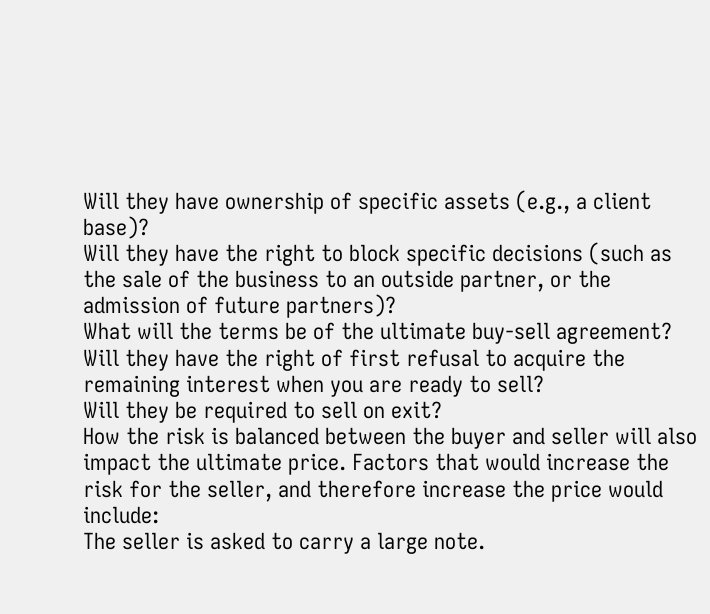Will they have ownership of specific assets (e.g., a client base)?
Will they have the right to block specific decisions (such as the sale of the business to an outside partner, or the admission of future partners)?
What will the terms be of the ultimate buy-sell agreement?
Will they have the right of first refusal to acquire the remaining interest when you are ready to sell?
Will they be required to sell on exit?
How the risk is balanced between the buyer and seller will also impact the ultimate price. Factors that would increase the risk for the seller, and therefore increase the price would include:
The seller is asked to carry a large note.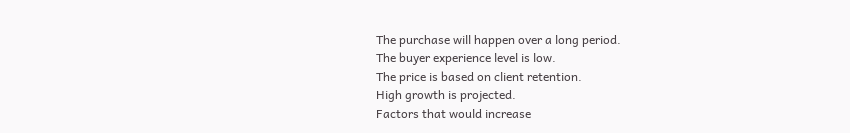The purchase will happen over a long period.
The buyer experience level is low.
The price is based on client retention.
High growth is projected.
Factors that would increase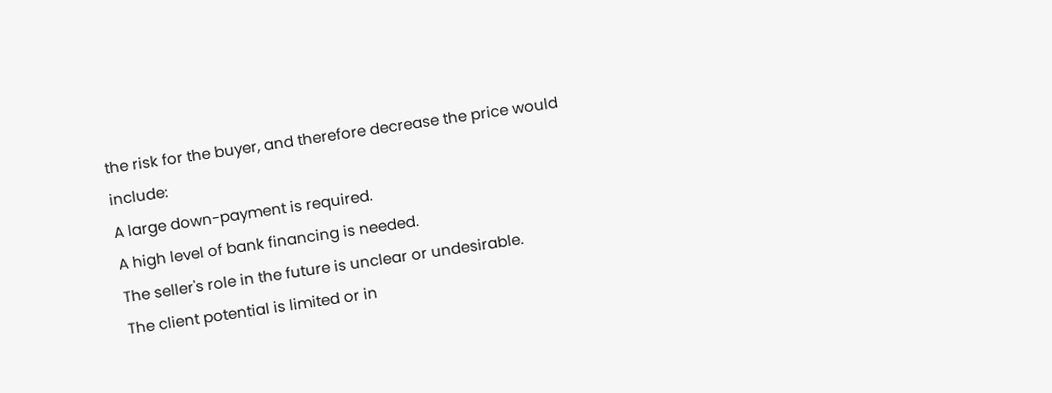the risk for the buyer, and therefore decrease the price would include:
A large down-payment is required.
A high level of bank financing is needed.
The seller's role in the future is unclear or undesirable.
The client potential is limited or in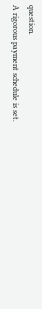question.
A rigorous payment schedule is set.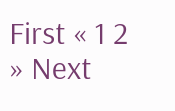First « 1 2 » Next